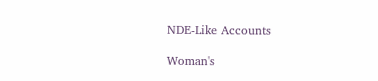NDE-Like Accounts

Woman's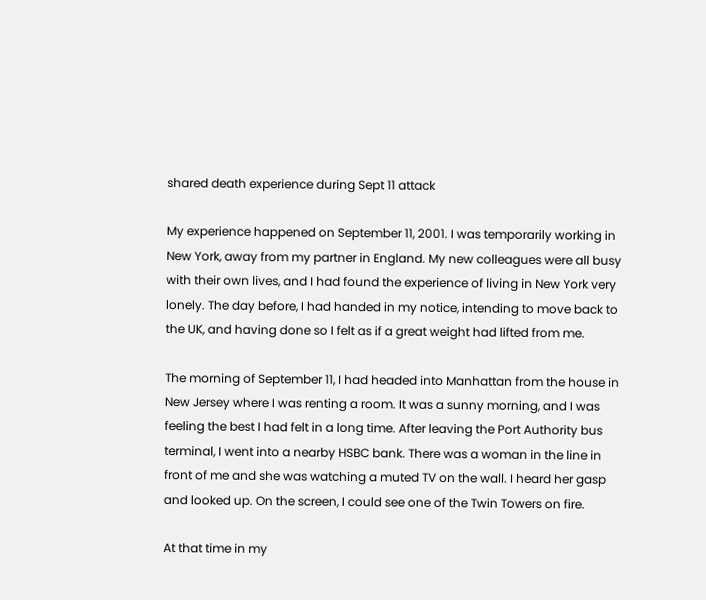shared death experience during Sept 11 attack

My experience happened on September 11, 2001. I was temporarily working in New York, away from my partner in England. My new colleagues were all busy with their own lives, and I had found the experience of living in New York very lonely. The day before, I had handed in my notice, intending to move back to the UK, and having done so I felt as if a great weight had lifted from me.

The morning of September 11, I had headed into Manhattan from the house in New Jersey where I was renting a room. It was a sunny morning, and I was feeling the best I had felt in a long time. After leaving the Port Authority bus terminal, I went into a nearby HSBC bank. There was a woman in the line in front of me and she was watching a muted TV on the wall. I heard her gasp and looked up. On the screen, I could see one of the Twin Towers on fire.

At that time in my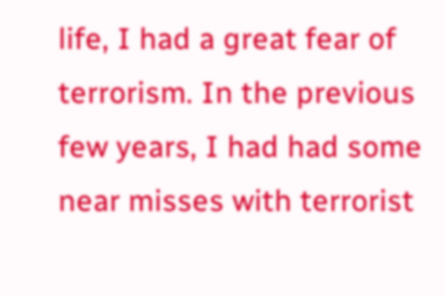life, I had a great fear of terrorism. In the previous few years, I had had some near misses with terrorist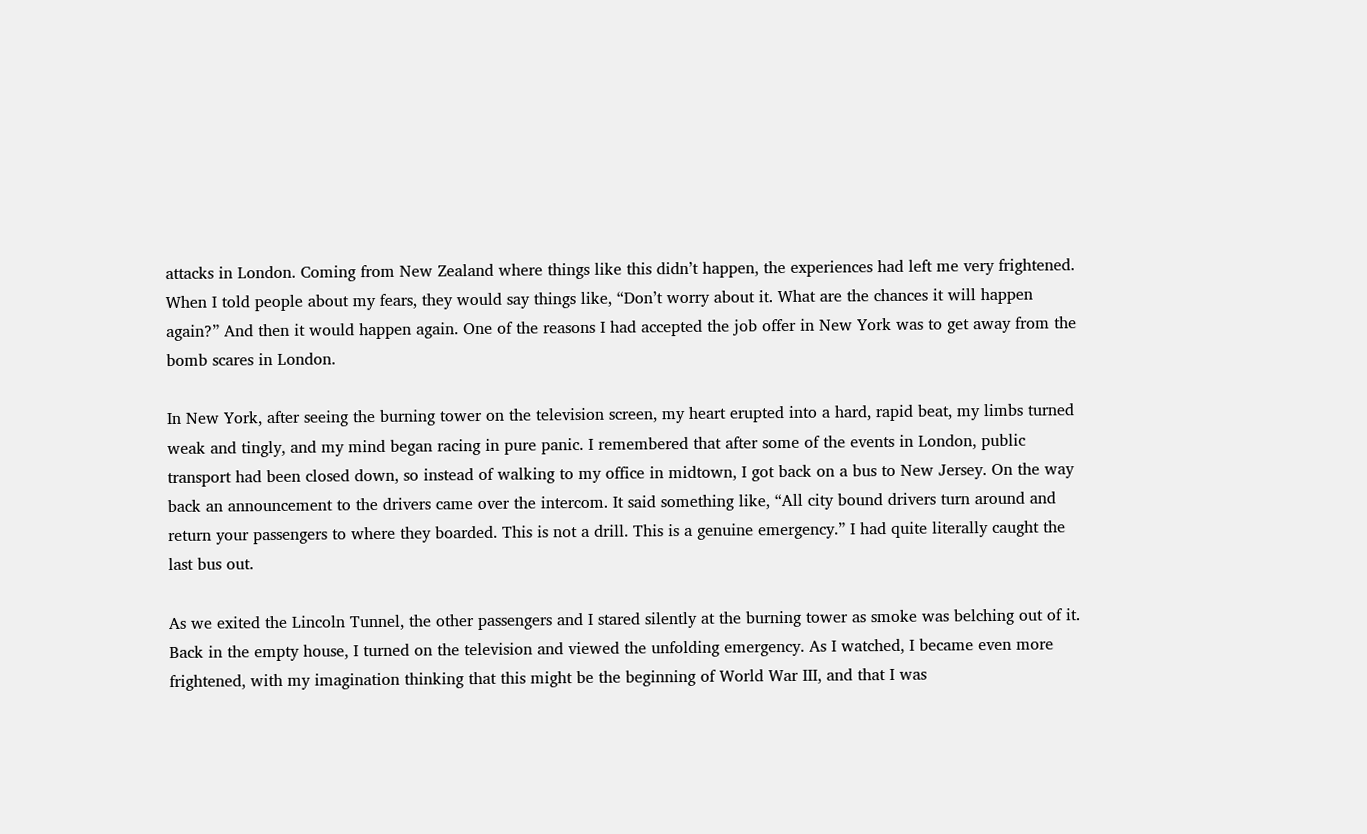attacks in London. Coming from New Zealand where things like this didn’t happen, the experiences had left me very frightened. When I told people about my fears, they would say things like, “Don’t worry about it. What are the chances it will happen again?” And then it would happen again. One of the reasons I had accepted the job offer in New York was to get away from the bomb scares in London.

In New York, after seeing the burning tower on the television screen, my heart erupted into a hard, rapid beat, my limbs turned weak and tingly, and my mind began racing in pure panic. I remembered that after some of the events in London, public transport had been closed down, so instead of walking to my office in midtown, I got back on a bus to New Jersey. On the way back an announcement to the drivers came over the intercom. It said something like, “All city bound drivers turn around and return your passengers to where they boarded. This is not a drill. This is a genuine emergency.” I had quite literally caught the last bus out.

As we exited the Lincoln Tunnel, the other passengers and I stared silently at the burning tower as smoke was belching out of it. Back in the empty house, I turned on the television and viewed the unfolding emergency. As I watched, I became even more frightened, with my imagination thinking that this might be the beginning of World War III, and that I was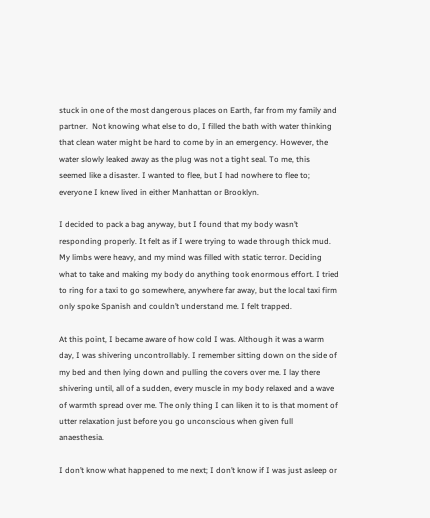stuck in one of the most dangerous places on Earth, far from my family and partner.  Not knowing what else to do, I filled the bath with water thinking that clean water might be hard to come by in an emergency. However, the water slowly leaked away as the plug was not a tight seal. To me, this seemed like a disaster. I wanted to flee, but I had nowhere to flee to; everyone I knew lived in either Manhattan or Brooklyn.

I decided to pack a bag anyway, but I found that my body wasn’t responding properly. It felt as if I were trying to wade through thick mud. My limbs were heavy, and my mind was filled with static terror. Deciding what to take and making my body do anything took enormous effort. I tried to ring for a taxi to go somewhere, anywhere far away, but the local taxi firm only spoke Spanish and couldn’t understand me. I felt trapped.

At this point, I became aware of how cold I was. Although it was a warm day, I was shivering uncontrollably. I remember sitting down on the side of my bed and then lying down and pulling the covers over me. I lay there shivering until, all of a sudden, every muscle in my body relaxed and a wave of warmth spread over me. The only thing I can liken it to is that moment of utter relaxation just before you go unconscious when given full anaesthesia.

I don’t know what happened to me next; I don’t know if I was just asleep or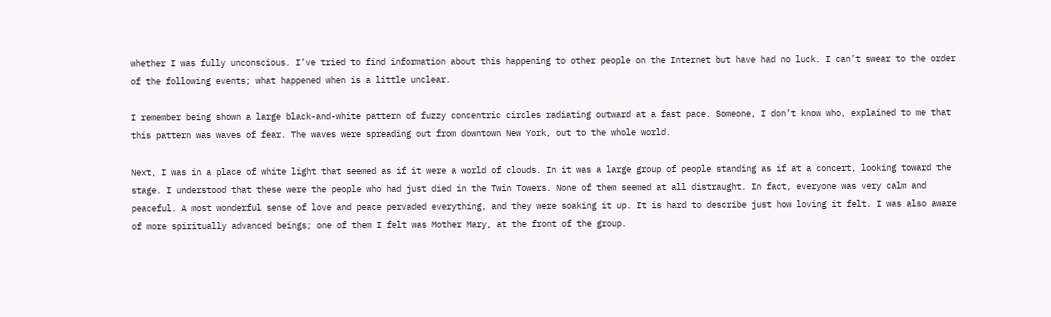whether I was fully unconscious. I’ve tried to find information about this happening to other people on the Internet but have had no luck. I can’t swear to the order of the following events; what happened when is a little unclear.

I remember being shown a large black-and-white pattern of fuzzy concentric circles radiating outward at a fast pace. Someone, I don’t know who, explained to me that this pattern was waves of fear. The waves were spreading out from downtown New York, out to the whole world.

Next, I was in a place of white light that seemed as if it were a world of clouds. In it was a large group of people standing as if at a concert, looking toward the stage. I understood that these were the people who had just died in the Twin Towers. None of them seemed at all distraught. In fact, everyone was very calm and peaceful. A most wonderful sense of love and peace pervaded everything, and they were soaking it up. It is hard to describe just how loving it felt. I was also aware of more spiritually advanced beings; one of them I felt was Mother Mary, at the front of the group.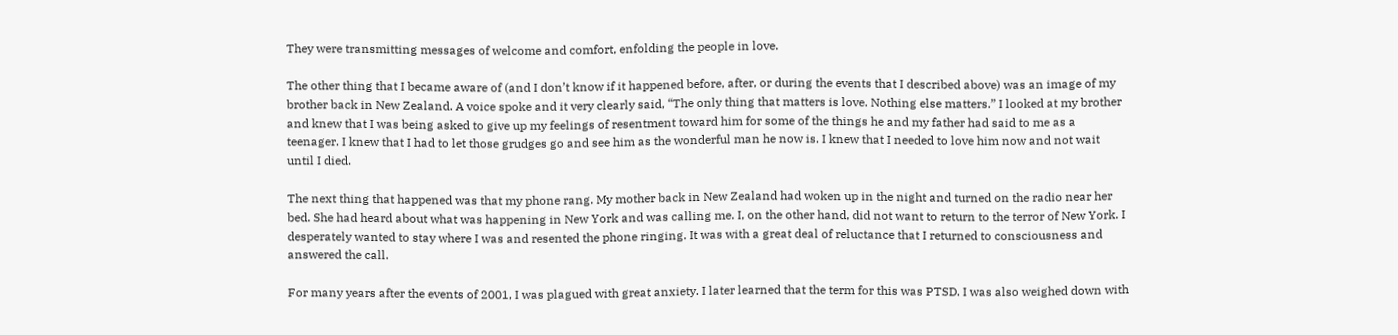They were transmitting messages of welcome and comfort, enfolding the people in love.

The other thing that I became aware of (and I don’t know if it happened before, after, or during the events that I described above) was an image of my brother back in New Zealand. A voice spoke and it very clearly said, “The only thing that matters is love. Nothing else matters.” I looked at my brother and knew that I was being asked to give up my feelings of resentment toward him for some of the things he and my father had said to me as a teenager. I knew that I had to let those grudges go and see him as the wonderful man he now is. I knew that I needed to love him now and not wait until I died.

The next thing that happened was that my phone rang. My mother back in New Zealand had woken up in the night and turned on the radio near her bed. She had heard about what was happening in New York and was calling me. I, on the other hand, did not want to return to the terror of New York. I desperately wanted to stay where I was and resented the phone ringing. It was with a great deal of reluctance that I returned to consciousness and answered the call.

For many years after the events of 2001, I was plagued with great anxiety. I later learned that the term for this was PTSD. I was also weighed down with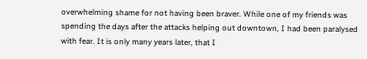overwhelming shame for not having been braver. While one of my friends was spending the days after the attacks helping out downtown, I had been paralysed with fear. It is only many years later, that I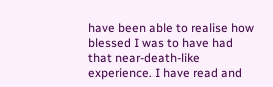have been able to realise how blessed I was to have had that near-death-like experience. I have read and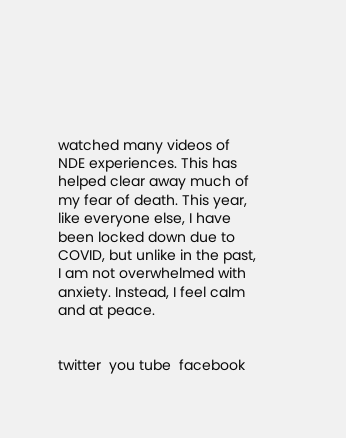watched many videos of NDE experiences. This has helped clear away much of my fear of death. This year, like everyone else, I have been locked down due to COVID, but unlike in the past, I am not overwhelmed with anxiety. Instead, I feel calm and at peace.


twitter  you tube  facebook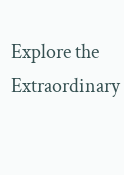Explore the Extraordinary